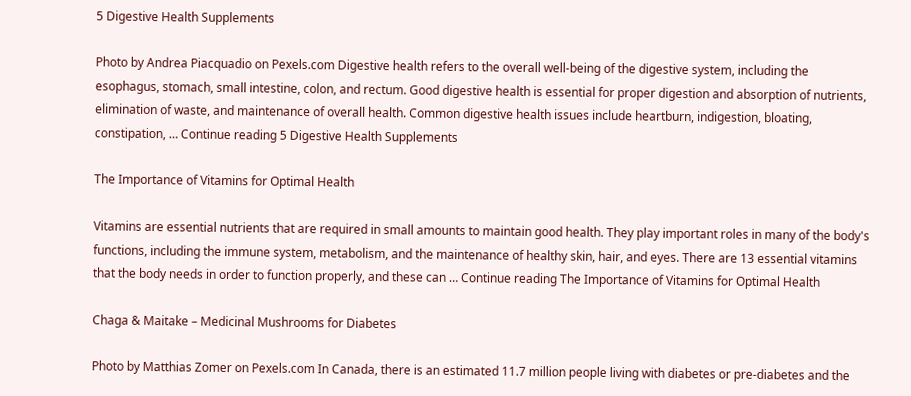5 Digestive Health Supplements

Photo by Andrea Piacquadio on Pexels.com Digestive health refers to the overall well-being of the digestive system, including the esophagus, stomach, small intestine, colon, and rectum. Good digestive health is essential for proper digestion and absorption of nutrients, elimination of waste, and maintenance of overall health. Common digestive health issues include heartburn, indigestion, bloating, constipation, … Continue reading 5 Digestive Health Supplements

The Importance of Vitamins for Optimal Health

Vitamins are essential nutrients that are required in small amounts to maintain good health. They play important roles in many of the body's functions, including the immune system, metabolism, and the maintenance of healthy skin, hair, and eyes. There are 13 essential vitamins that the body needs in order to function properly, and these can … Continue reading The Importance of Vitamins for Optimal Health

Chaga & Maitake – Medicinal Mushrooms for Diabetes

Photo by Matthias Zomer on Pexels.com In Canada, there is an estimated 11.7 million people living with diabetes or pre-diabetes and the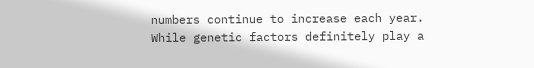numbers continue to increase each year. While genetic factors definitely play a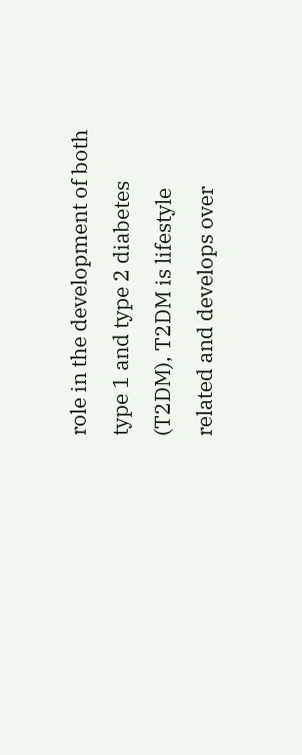role in the development of both type 1 and type 2 diabetes (T2DM), T2DM is lifestyle related and develops over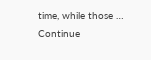time, while those … Continue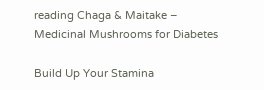reading Chaga & Maitake – Medicinal Mushrooms for Diabetes

Build Up Your Stamina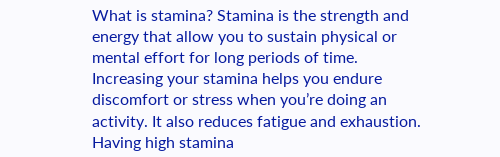What is stamina? Stamina is the strength and energy that allow you to sustain physical or mental effort for long periods of time. Increasing your stamina helps you endure discomfort or stress when you’re doing an activity. It also reduces fatigue and exhaustion. Having high stamina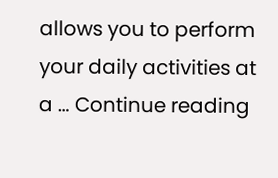allows you to perform your daily activities at a … Continue reading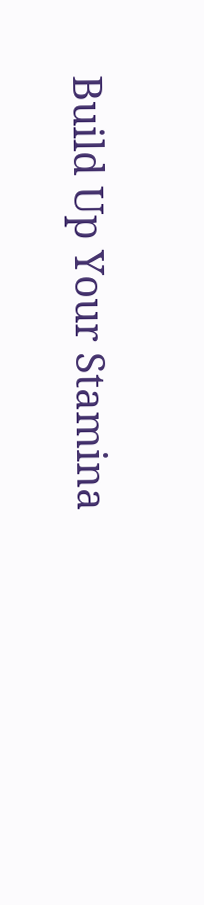Build Up Your Stamina